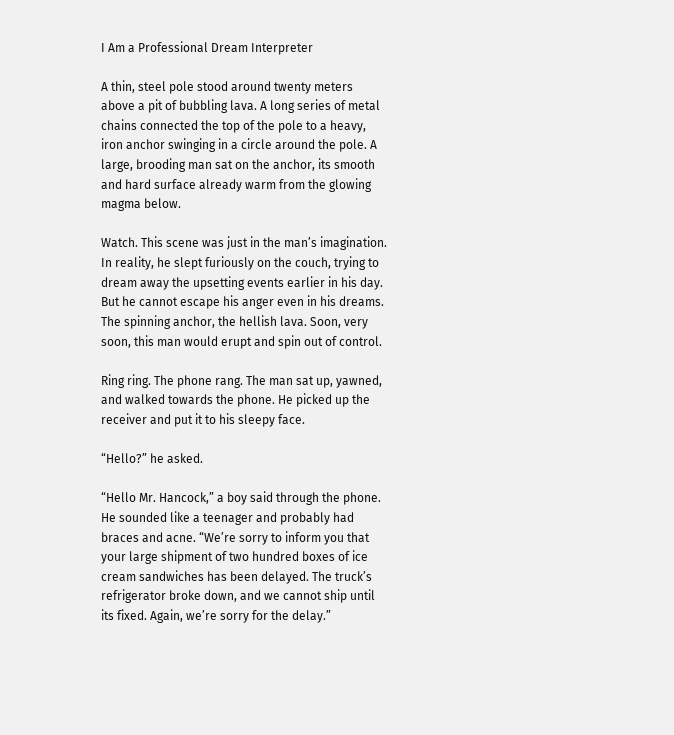I Am a Professional Dream Interpreter

A thin, steel pole stood around twenty meters above a pit of bubbling lava. A long series of metal chains connected the top of the pole to a heavy, iron anchor swinging in a circle around the pole. A large, brooding man sat on the anchor, its smooth and hard surface already warm from the glowing magma below.

Watch. This scene was just in the man’s imagination. In reality, he slept furiously on the couch, trying to dream away the upsetting events earlier in his day. But he cannot escape his anger even in his dreams. The spinning anchor, the hellish lava. Soon, very soon, this man would erupt and spin out of control.

Ring ring. The phone rang. The man sat up, yawned, and walked towards the phone. He picked up the receiver and put it to his sleepy face.

“Hello?” he asked.

“Hello Mr. Hancock,” a boy said through the phone. He sounded like a teenager and probably had braces and acne. “We’re sorry to inform you that your large shipment of two hundred boxes of ice cream sandwiches has been delayed. The truck’s refrigerator broke down, and we cannot ship until its fixed. Again, we’re sorry for the delay.”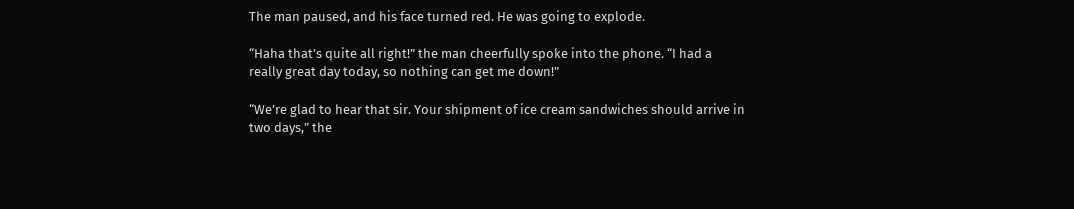The man paused, and his face turned red. He was going to explode.

“Haha that’s quite all right!” the man cheerfully spoke into the phone. “I had a really great day today, so nothing can get me down!”

“We’re glad to hear that sir. Your shipment of ice cream sandwiches should arrive in two days,” the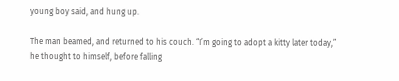young boy said, and hung up.

The man beamed, and returned to his couch. “I’m going to adopt a kitty later today,” he thought to himself, before falling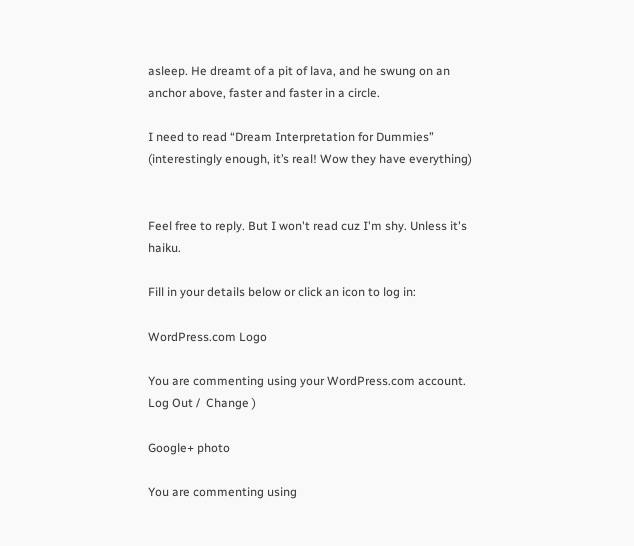asleep. He dreamt of a pit of lava, and he swung on an anchor above, faster and faster in a circle.

I need to read “Dream Interpretation for Dummies” (interestingly enough, it’s real! Wow they have everything)


Feel free to reply. But I won't read cuz I'm shy. Unless it's haiku.

Fill in your details below or click an icon to log in:

WordPress.com Logo

You are commenting using your WordPress.com account. Log Out /  Change )

Google+ photo

You are commenting using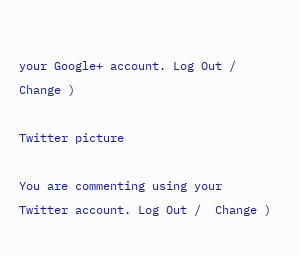your Google+ account. Log Out /  Change )

Twitter picture

You are commenting using your Twitter account. Log Out /  Change )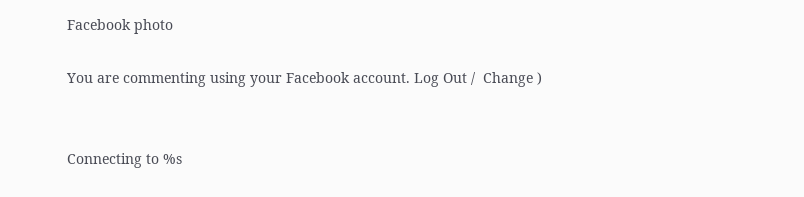Facebook photo

You are commenting using your Facebook account. Log Out /  Change )


Connecting to %s